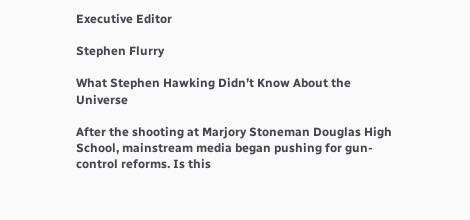Executive Editor

Stephen Flurry

What Stephen Hawking Didn’t Know About the Universe

After the shooting at Marjory Stoneman Douglas High School, mainstream media began pushing for gun-control reforms. Is this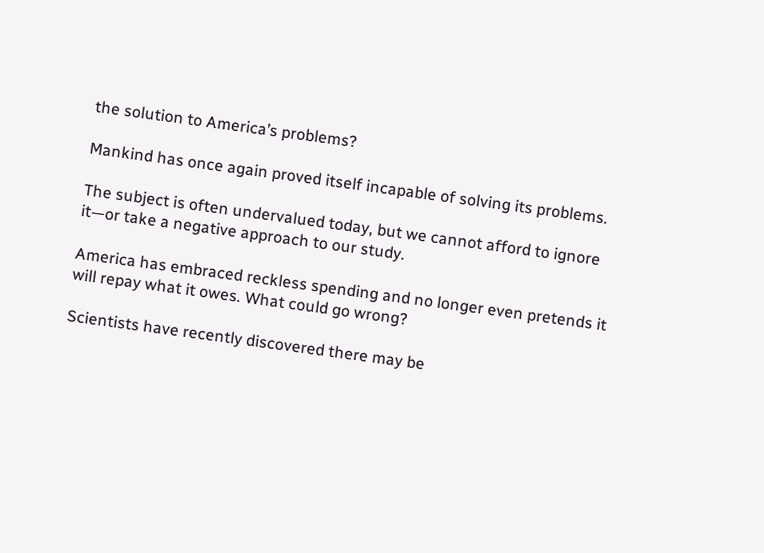the solution to America’s problems?

Mankind has once again proved itself incapable of solving its problems.

The subject is often undervalued today, but we cannot afford to ignore it—or take a negative approach to our study.

America has embraced reckless spending and no longer even pretends it will repay what it owes. What could go wrong?

Scientists have recently discovered there may be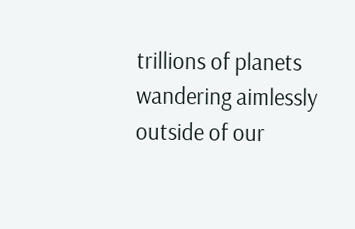trillions of planets wandering aimlessly outside of our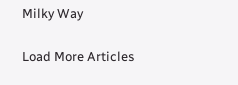Milky Way

Load More Articles